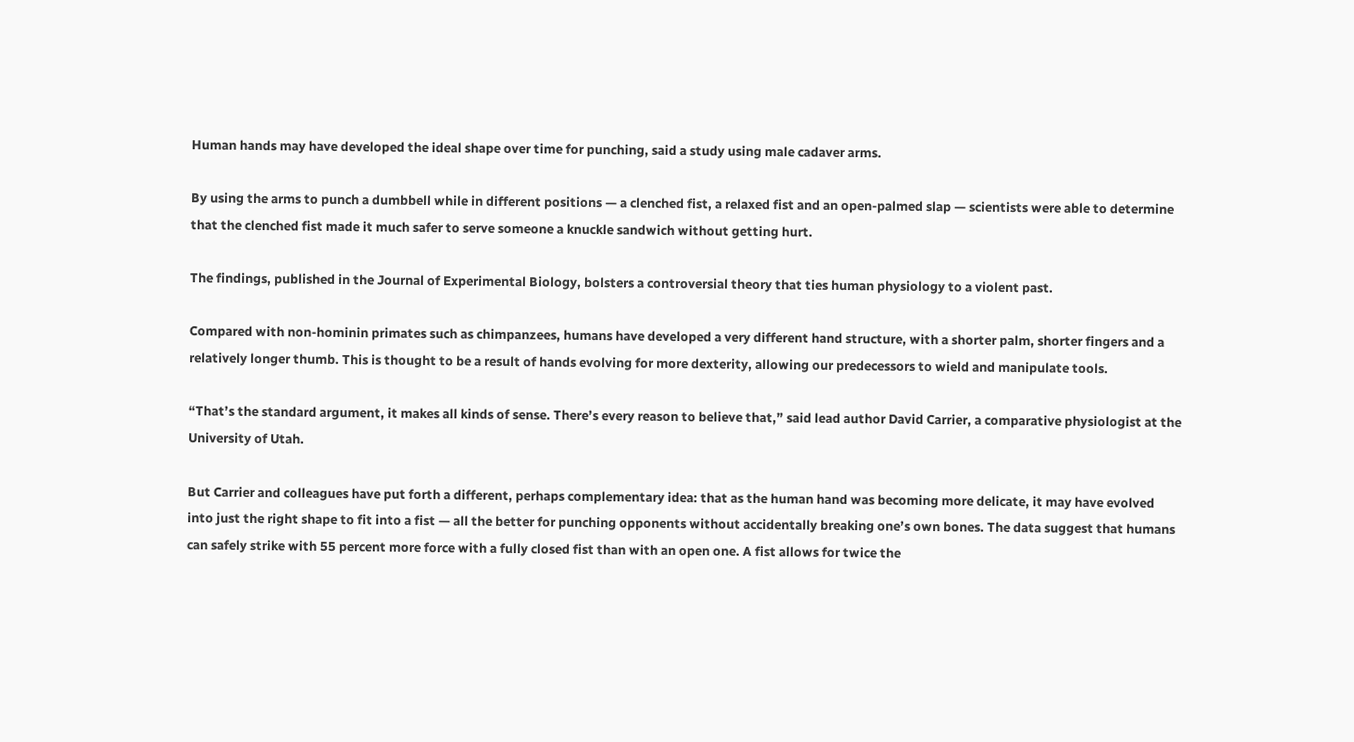Human hands may have developed the ideal shape over time for punching, said a study using male cadaver arms.

By using the arms to punch a dumbbell while in different positions — a clenched fist, a relaxed fist and an open-palmed slap — scientists were able to determine that the clenched fist made it much safer to serve someone a knuckle sandwich without getting hurt.

The findings, published in the Journal of Experimental Biology, bolsters a controversial theory that ties human physiology to a violent past.

Compared with non-hominin primates such as chimpanzees, humans have developed a very different hand structure, with a shorter palm, shorter fingers and a relatively longer thumb. This is thought to be a result of hands evolving for more dexterity, allowing our predecessors to wield and manipulate tools.

“That’s the standard argument, it makes all kinds of sense. There’s every reason to believe that,” said lead author David Carrier, a comparative physiologist at the University of Utah.

But Carrier and colleagues have put forth a different, perhaps complementary idea: that as the human hand was becoming more delicate, it may have evolved into just the right shape to fit into a fist — all the better for punching opponents without accidentally breaking one’s own bones. The data suggest that humans can safely strike with 55 percent more force with a fully closed fist than with an open one. A fist allows for twice the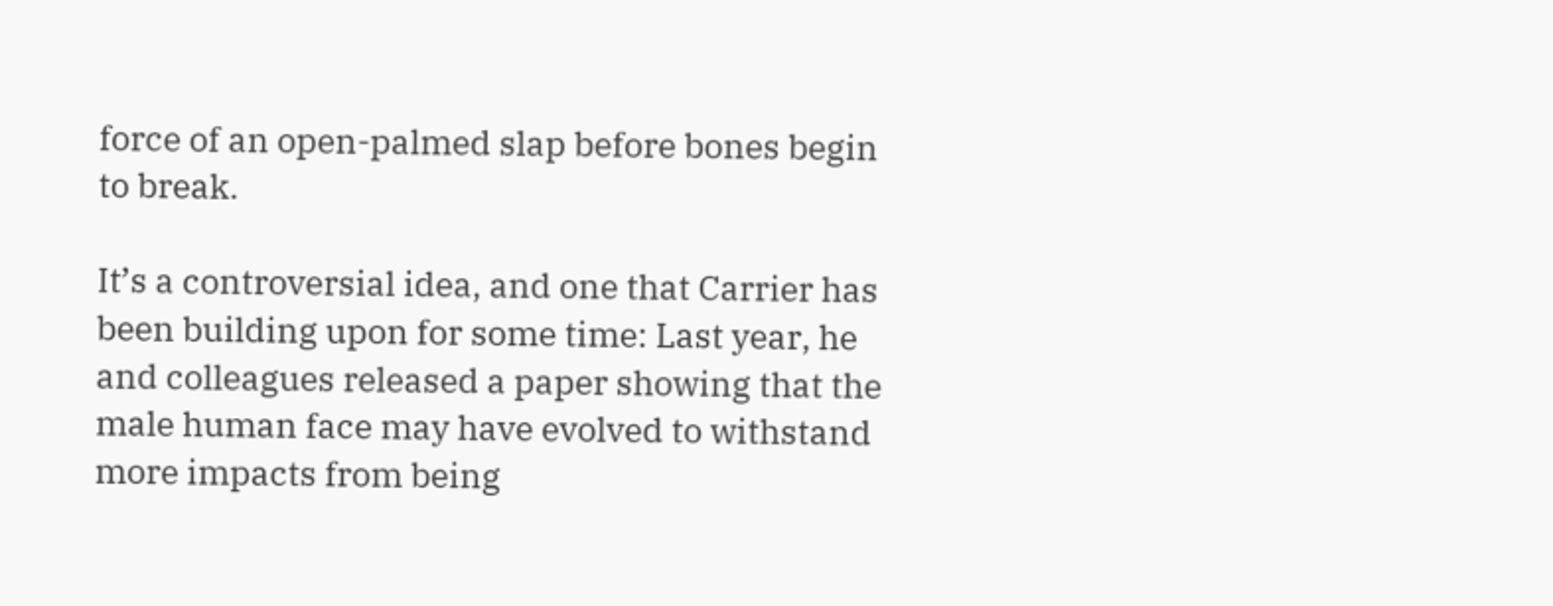force of an open-palmed slap before bones begin to break.

It’s a controversial idea, and one that Carrier has been building upon for some time: Last year, he and colleagues released a paper showing that the male human face may have evolved to withstand more impacts from being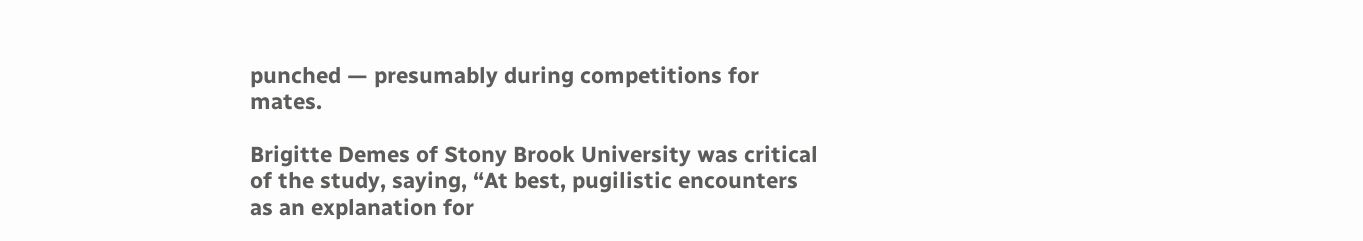punched — presumably during competitions for mates.

Brigitte Demes of Stony Brook University was critical of the study, saying, “At best, pugilistic encounters as an explanation for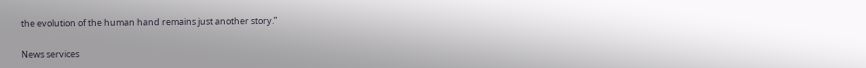the evolution of the human hand remains just another story.”

News services